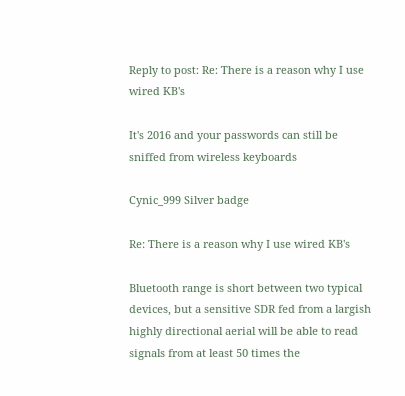Reply to post: Re: There is a reason why I use wired KB's

It's 2016 and your passwords can still be sniffed from wireless keyboards

Cynic_999 Silver badge

Re: There is a reason why I use wired KB's

Bluetooth range is short between two typical devices, but a sensitive SDR fed from a largish highly directional aerial will be able to read signals from at least 50 times the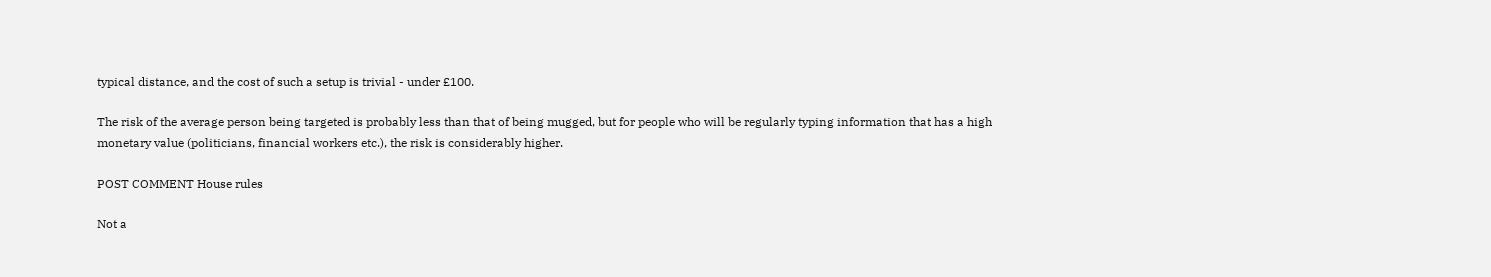typical distance, and the cost of such a setup is trivial - under £100.

The risk of the average person being targeted is probably less than that of being mugged, but for people who will be regularly typing information that has a high monetary value (politicians, financial workers etc.), the risk is considerably higher.

POST COMMENT House rules

Not a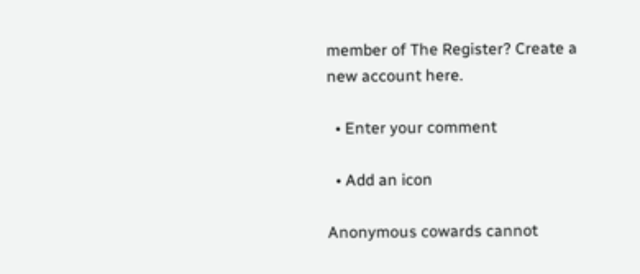member of The Register? Create a new account here.

  • Enter your comment

  • Add an icon

Anonymous cowards cannot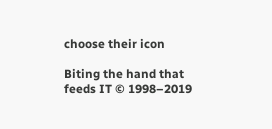choose their icon

Biting the hand that feeds IT © 1998–2019